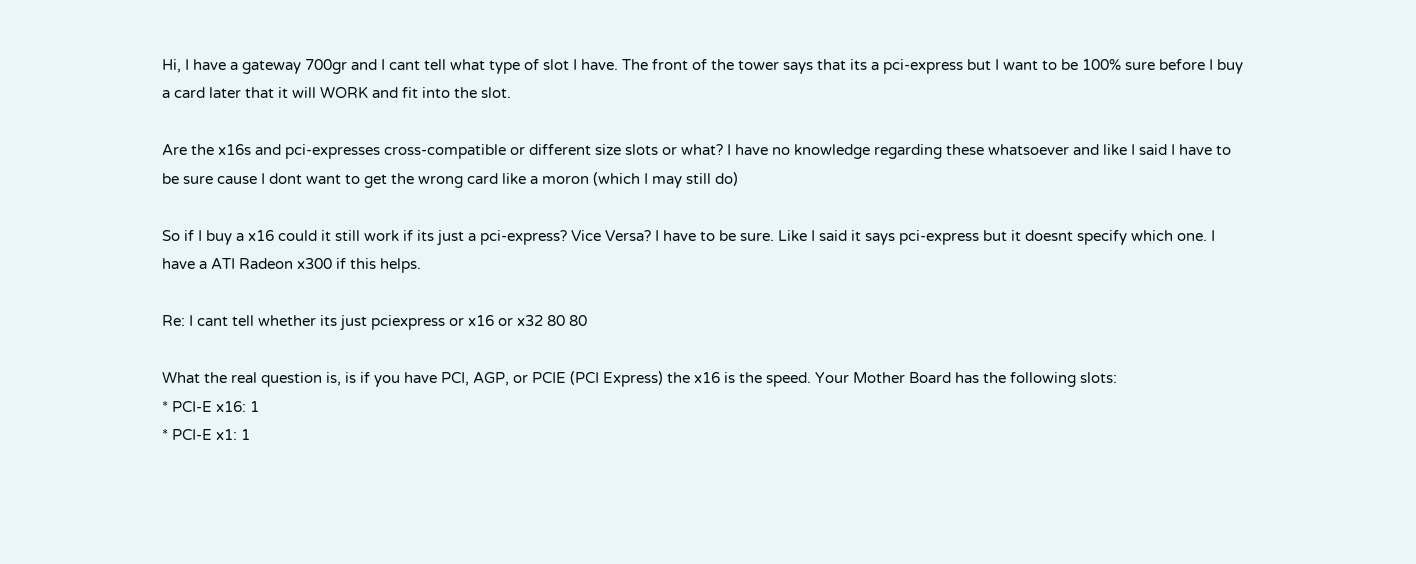Hi, I have a gateway 700gr and I cant tell what type of slot I have. The front of the tower says that its a pci-express but I want to be 100% sure before I buy a card later that it will WORK and fit into the slot.

Are the x16s and pci-expresses cross-compatible or different size slots or what? I have no knowledge regarding these whatsoever and like I said I have to be sure cause I dont want to get the wrong card like a moron (which I may still do)

So if I buy a x16 could it still work if its just a pci-express? Vice Versa? I have to be sure. Like I said it says pci-express but it doesnt specify which one. I have a ATI Radeon x300 if this helps.

Re: I cant tell whether its just pciexpress or x16 or x32 80 80

What the real question is, is if you have PCI, AGP, or PCIE (PCI Express) the x16 is the speed. Your Mother Board has the following slots:
* PCI-E x16: 1
* PCI-E x1: 1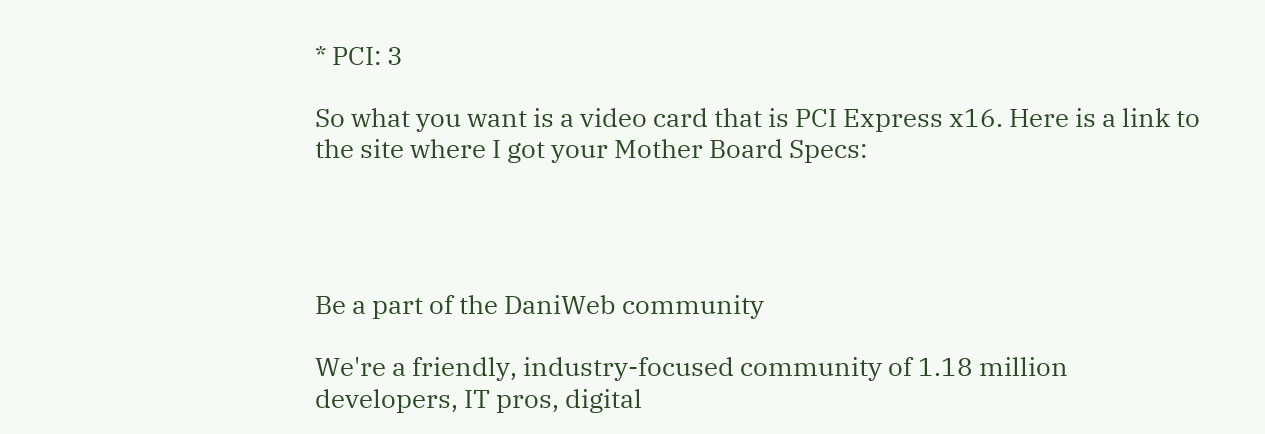* PCI: 3

So what you want is a video card that is PCI Express x16. Here is a link to the site where I got your Mother Board Specs:




Be a part of the DaniWeb community

We're a friendly, industry-focused community of 1.18 million developers, IT pros, digital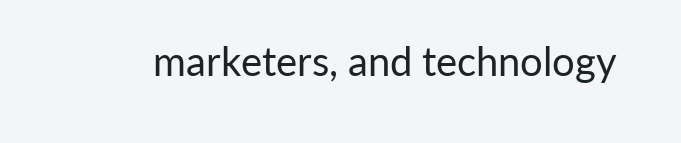marketers, and technology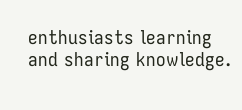enthusiasts learning and sharing knowledge.